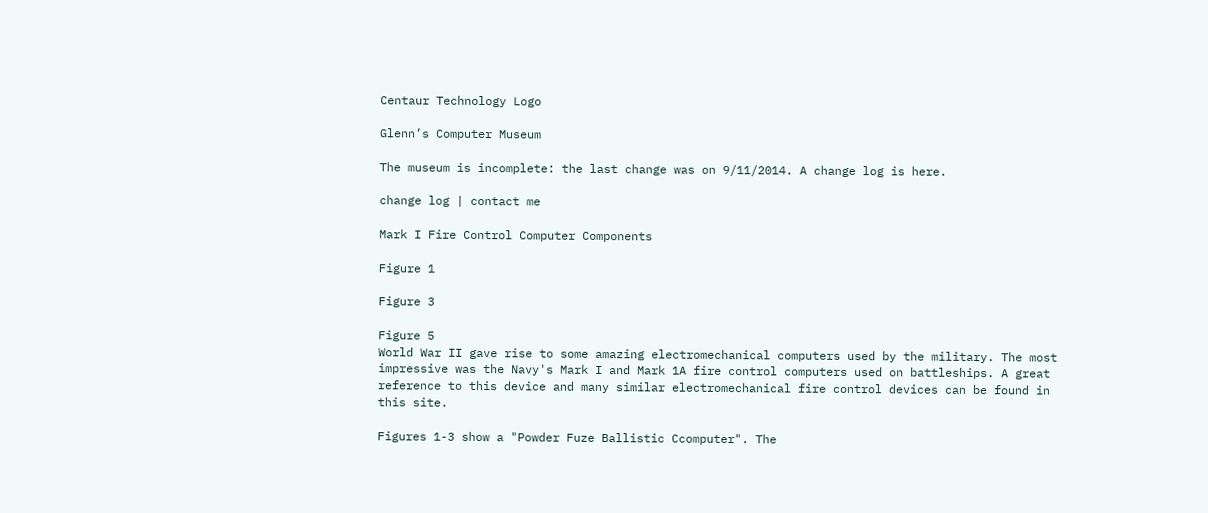Centaur Technology Logo

Glenn’s Computer Museum

The museum is incomplete: the last change was on 9/11/2014. A change log is here.

change log | contact me

Mark I Fire Control Computer Components

Figure 1

Figure 3

Figure 5
World War II gave rise to some amazing electromechanical computers used by the military. The most impressive was the Navy's Mark I and Mark 1A fire control computers used on battleships. A great reference to this device and many similar electromechanical fire control devices can be found in this site.

Figures 1-3 show a "Powder Fuze Ballistic Ccomputer". The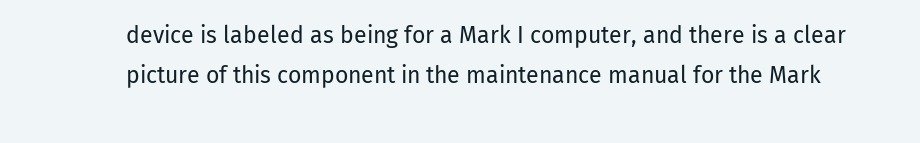device is labeled as being for a Mark I computer, and there is a clear picture of this component in the maintenance manual for the Mark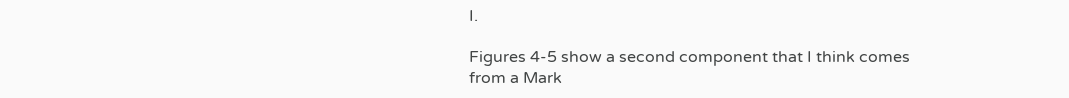I.

Figures 4-5 show a second component that I think comes from a Mark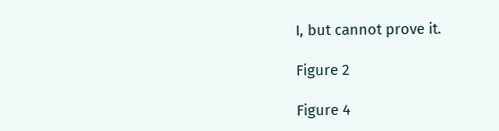I, but cannot prove it.

Figure 2

Figure 4